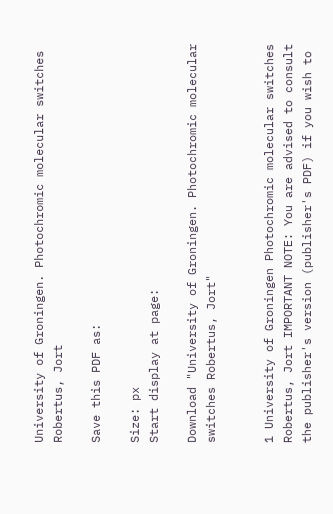University of Groningen. Photochromic molecular switches Robertus, Jort

Save this PDF as:

Size: px
Start display at page:

Download "University of Groningen. Photochromic molecular switches Robertus, Jort"


1 University of Groningen Photochromic molecular switches Robertus, Jort IMPORTANT NOTE: You are advised to consult the publisher's version (publisher's PDF) if you wish to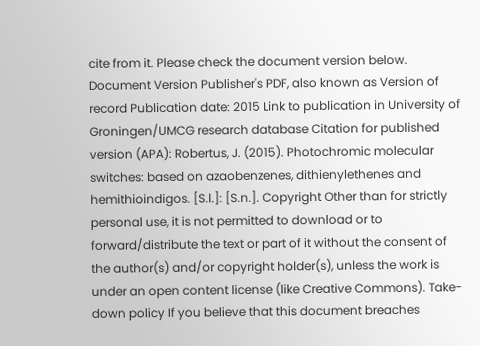cite from it. Please check the document version below. Document Version Publisher's PDF, also known as Version of record Publication date: 2015 Link to publication in University of Groningen/UMCG research database Citation for published version (APA): Robertus, J. (2015). Photochromic molecular switches: based on azaobenzenes, dithienylethenes and hemithioindigos. [S.l.]: [S.n.]. Copyright Other than for strictly personal use, it is not permitted to download or to forward/distribute the text or part of it without the consent of the author(s) and/or copyright holder(s), unless the work is under an open content license (like Creative Commons). Take-down policy If you believe that this document breaches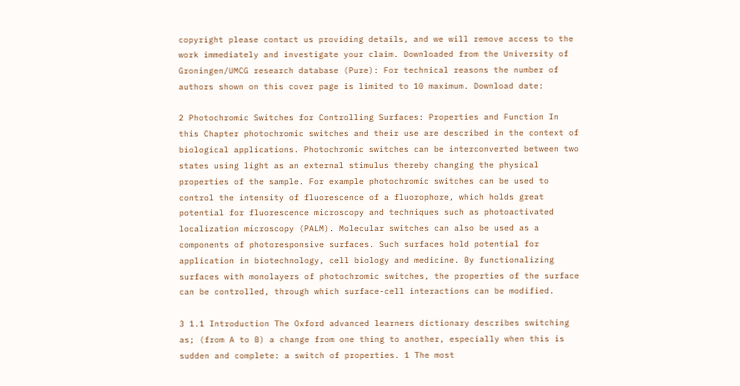copyright please contact us providing details, and we will remove access to the work immediately and investigate your claim. Downloaded from the University of Groningen/UMCG research database (Pure): For technical reasons the number of authors shown on this cover page is limited to 10 maximum. Download date:

2 Photochromic Switches for Controlling Surfaces: Properties and Function In this Chapter photochromic switches and their use are described in the context of biological applications. Photochromic switches can be interconverted between two states using light as an external stimulus thereby changing the physical properties of the sample. For example photochromic switches can be used to control the intensity of fluorescence of a fluorophore, which holds great potential for fluorescence microscopy and techniques such as photoactivated localization microscopy (PALM). Molecular switches can also be used as a components of photoresponsive surfaces. Such surfaces hold potential for application in biotechnology, cell biology and medicine. By functionalizing surfaces with monolayers of photochromic switches, the properties of the surface can be controlled, through which surface-cell interactions can be modified.

3 1.1 Introduction The Oxford advanced learners dictionary describes switching as; (from A to B) a change from one thing to another, especially when this is sudden and complete: a switch of properties. 1 The most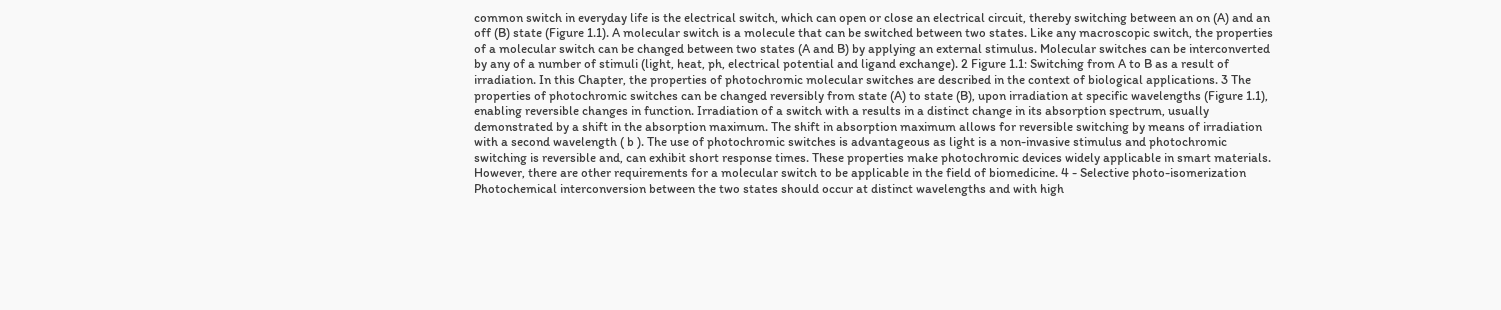common switch in everyday life is the electrical switch, which can open or close an electrical circuit, thereby switching between an on (A) and an off (B) state (Figure 1.1). A molecular switch is a molecule that can be switched between two states. Like any macroscopic switch, the properties of a molecular switch can be changed between two states (A and B) by applying an external stimulus. Molecular switches can be interconverted by any of a number of stimuli (light, heat, ph, electrical potential and ligand exchange). 2 Figure 1.1: Switching from A to B as a result of irradiation. In this Chapter, the properties of photochromic molecular switches are described in the context of biological applications. 3 The properties of photochromic switches can be changed reversibly from state (A) to state (B), upon irradiation at specific wavelengths (Figure 1.1), enabling reversible changes in function. Irradiation of a switch with a results in a distinct change in its absorption spectrum, usually demonstrated by a shift in the absorption maximum. The shift in absorption maximum allows for reversible switching by means of irradiation with a second wavelength ( b ). The use of photochromic switches is advantageous as light is a non-invasive stimulus and photochromic switching is reversible and, can exhibit short response times. These properties make photochromic devices widely applicable in smart materials. However, there are other requirements for a molecular switch to be applicable in the field of biomedicine. 4 - Selective photo-isomerization Photochemical interconversion between the two states should occur at distinct wavelengths and with high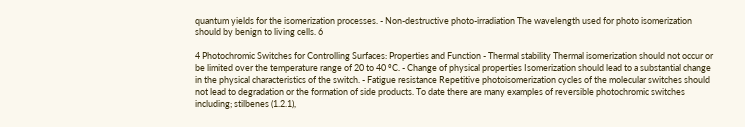quantum yields for the isomerization processes. - Non-destructive photo-irradiation The wavelength used for photo isomerization should by benign to living cells. 6

4 Photochromic Switches for Controlling Surfaces: Properties and Function - Thermal stability Thermal isomerization should not occur or be limited over the temperature range of 20 to 40 ºC. - Change of physical properties Isomerization should lead to a substantial change in the physical characteristics of the switch. - Fatigue resistance Repetitive photoisomerization cycles of the molecular switches should not lead to degradation or the formation of side products. To date there are many examples of reversible photochromic switches including; stilbenes (1.2.1),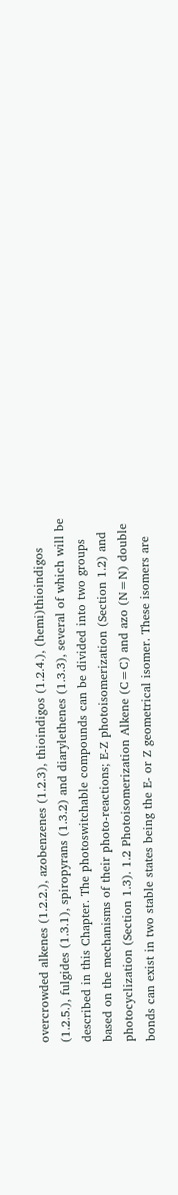overcrowded alkenes (1.2.2.), azobenzenes (1.2.3), thioindigos (1.2.4.), (hemi)thioindigos (1.2.5.), fulgides (1.3.1), spiropyrans (1.3.2) and diarylethenes (1.3.3), several of which will be described in this Chapter. The photoswitchable compounds can be divided into two groups based on the mechanisms of their photo-reactions; E-Z photoisomerization (Section 1.2) and photocyclization (Section 1.3). 1.2 Photoisomerization Alkene (C=C) and azo (N=N) double bonds can exist in two stable states being the E- or Z geometrical isomer. These isomers are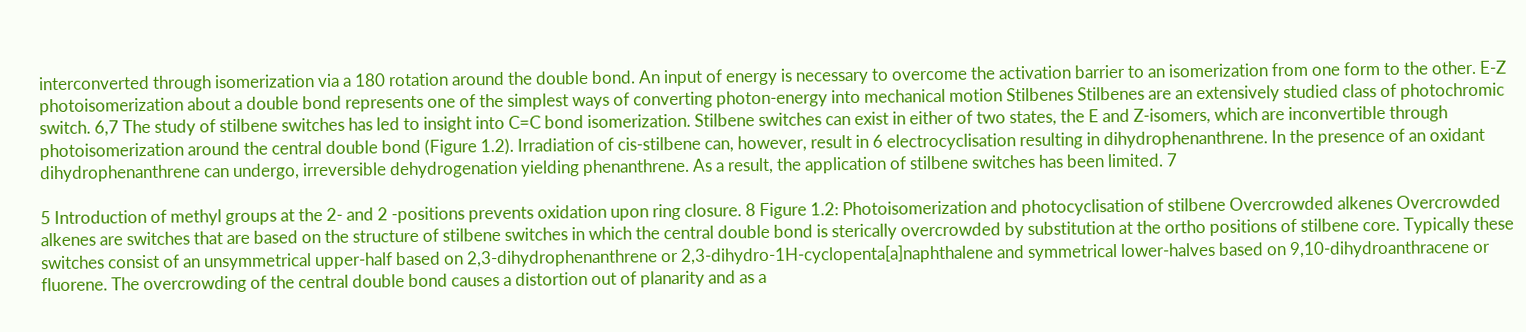interconverted through isomerization via a 180 rotation around the double bond. An input of energy is necessary to overcome the activation barrier to an isomerization from one form to the other. E-Z photoisomerization about a double bond represents one of the simplest ways of converting photon-energy into mechanical motion Stilbenes Stilbenes are an extensively studied class of photochromic switch. 6,7 The study of stilbene switches has led to insight into C=C bond isomerization. Stilbene switches can exist in either of two states, the E and Z-isomers, which are inconvertible through photoisomerization around the central double bond (Figure 1.2). Irradiation of cis-stilbene can, however, result in 6 electrocyclisation resulting in dihydrophenanthrene. In the presence of an oxidant dihydrophenanthrene can undergo, irreversible dehydrogenation yielding phenanthrene. As a result, the application of stilbene switches has been limited. 7

5 Introduction of methyl groups at the 2- and 2 -positions prevents oxidation upon ring closure. 8 Figure 1.2: Photoisomerization and photocyclisation of stilbene Overcrowded alkenes Overcrowded alkenes are switches that are based on the structure of stilbene switches in which the central double bond is sterically overcrowded by substitution at the ortho positions of stilbene core. Typically these switches consist of an unsymmetrical upper-half based on 2,3-dihydrophenanthrene or 2,3-dihydro-1H-cyclopenta[a]naphthalene and symmetrical lower-halves based on 9,10-dihydroanthracene or fluorene. The overcrowding of the central double bond causes a distortion out of planarity and as a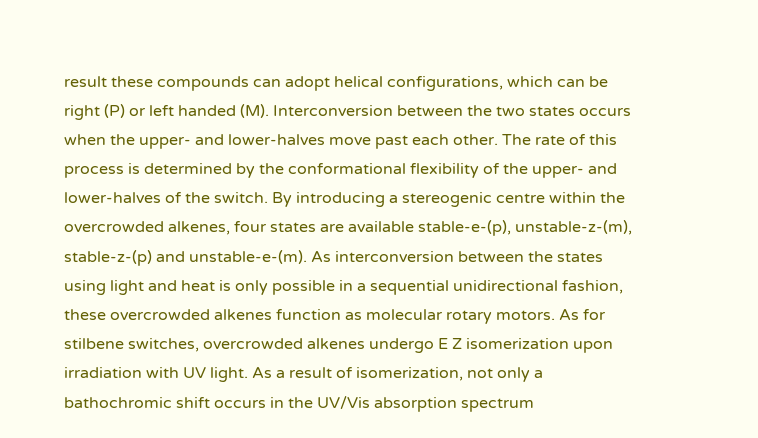result these compounds can adopt helical configurations, which can be right (P) or left handed (M). Interconversion between the two states occurs when the upper- and lower-halves move past each other. The rate of this process is determined by the conformational flexibility of the upper- and lower-halves of the switch. By introducing a stereogenic centre within the overcrowded alkenes, four states are available stable-e-(p), unstable-z-(m), stable-z-(p) and unstable-e-(m). As interconversion between the states using light and heat is only possible in a sequential unidirectional fashion, these overcrowded alkenes function as molecular rotary motors. As for stilbene switches, overcrowded alkenes undergo E Z isomerization upon irradiation with UV light. As a result of isomerization, not only a bathochromic shift occurs in the UV/Vis absorption spectrum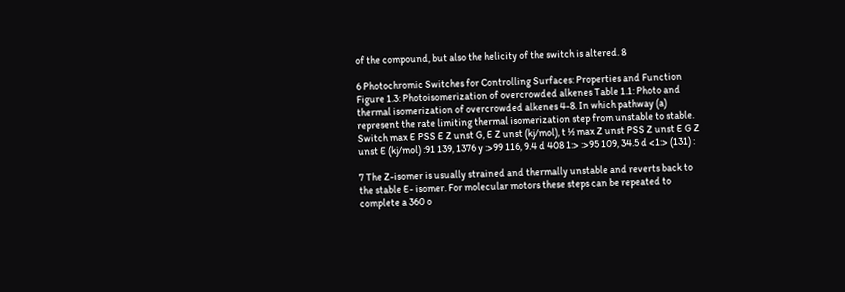of the compound, but also the helicity of the switch is altered. 8

6 Photochromic Switches for Controlling Surfaces: Properties and Function Figure 1.3: Photoisomerization of overcrowded alkenes Table 1.1: Photo and thermal isomerization of overcrowded alkenes 4-8. In which pathway (a) represent the rate limiting thermal isomerization step from unstable to stable. Switch max E PSS E Z unst G, E Z unst (kj/mol), t ½ max Z unst PSS Z unst E G Z unst E (kj/mol) :91 139, 1376 y :>99 116, 9.4 d 408 1:> :>95 109, 34.5 d <1:> (131) :

7 The Z-isomer is usually strained and thermally unstable and reverts back to the stable E- isomer. For molecular motors these steps can be repeated to complete a 360 o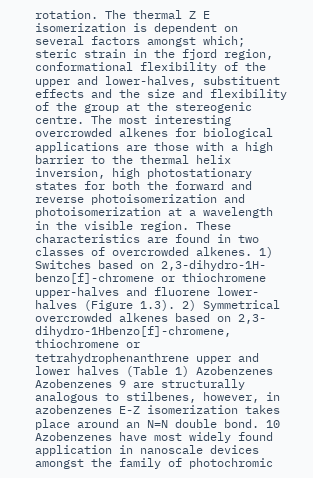rotation. The thermal Z E isomerization is dependent on several factors amongst which; steric strain in the fjord region, conformational flexibility of the upper and lower-halves, substituent effects and the size and flexibility of the group at the stereogenic centre. The most interesting overcrowded alkenes for biological applications are those with a high barrier to the thermal helix inversion, high photostationary states for both the forward and reverse photoisomerization and photoisomerization at a wavelength in the visible region. These characteristics are found in two classes of overcrowded alkenes. 1) Switches based on 2,3-dihydro-1H-benzo[f]-chromene or thiochromene upper-halves and fluorene lower-halves (Figure 1.3). 2) Symmetrical overcrowded alkenes based on 2,3-dihydro-1Hbenzo[f]-chromene, thiochromene or tetrahydrophenanthrene upper and lower halves (Table 1) Azobenzenes Azobenzenes 9 are structurally analogous to stilbenes, however, in azobenzenes E-Z isomerization takes place around an N=N double bond. 10 Azobenzenes have most widely found application in nanoscale devices amongst the family of photochromic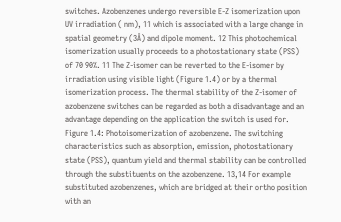switches. Azobenzenes undergo reversible E-Z isomerization upon UV irradiation ( nm), 11 which is associated with a large change in spatial geometry (3Å) and dipole moment. 12 This photochemical isomerization usually proceeds to a photostationary state (PSS) of 70 90%. 11 The Z-isomer can be reverted to the E-isomer by irradiation using visible light (Figure 1.4) or by a thermal isomerization process. The thermal stability of the Z-isomer of azobenzene switches can be regarded as both a disadvantage and an advantage depending on the application the switch is used for. Figure 1.4: Photoisomerization of azobenzene. The switching characteristics such as absorption, emission, photostationary state (PSS), quantum yield and thermal stability can be controlled through the substituents on the azobenzene. 13,14 For example substituted azobenzenes, which are bridged at their ortho position with an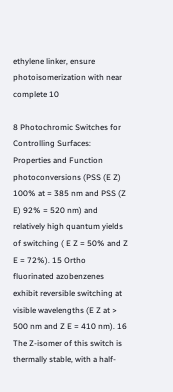ethylene linker, ensure photoisomerization with near complete 10

8 Photochromic Switches for Controlling Surfaces: Properties and Function photoconversions (PSS (E Z) 100% at = 385 nm and PSS (Z E) 92% = 520 nm) and relatively high quantum yields of switching ( E Z = 50% and Z E = 72%). 15 Ortho fluorinated azobenzenes exhibit reversible switching at visible wavelengths (E Z at > 500 nm and Z E = 410 nm). 16 The Z-isomer of this switch is thermally stable, with a half-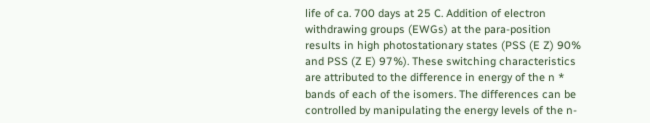life of ca. 700 days at 25 C. Addition of electron withdrawing groups (EWGs) at the para-position results in high photostationary states (PSS (E Z) 90% and PSS (Z E) 97%). These switching characteristics are attributed to the difference in energy of the n * bands of each of the isomers. The differences can be controlled by manipulating the energy levels of the n-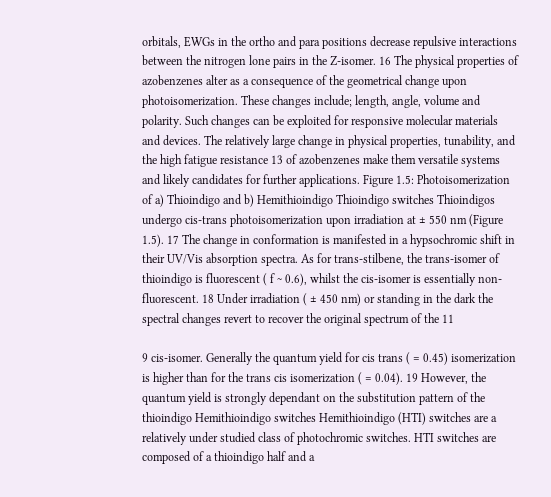orbitals, EWGs in the ortho and para positions decrease repulsive interactions between the nitrogen lone pairs in the Z-isomer. 16 The physical properties of azobenzenes alter as a consequence of the geometrical change upon photoisomerization. These changes include; length, angle, volume and polarity. Such changes can be exploited for responsive molecular materials and devices. The relatively large change in physical properties, tunability, and the high fatigue resistance 13 of azobenzenes make them versatile systems and likely candidates for further applications. Figure 1.5: Photoisomerization of a) Thioindigo and b) Hemithioindigo Thioindigo switches Thioindigos undergo cis-trans photoisomerization upon irradiation at ± 550 nm (Figure 1.5). 17 The change in conformation is manifested in a hypsochromic shift in their UV/Vis absorption spectra. As for trans-stilbene, the trans-isomer of thioindigo is fluorescent ( f ~ 0.6), whilst the cis-isomer is essentially non-fluorescent. 18 Under irradiation ( ± 450 nm) or standing in the dark the spectral changes revert to recover the original spectrum of the 11

9 cis-isomer. Generally the quantum yield for cis trans ( = 0.45) isomerization is higher than for the trans cis isomerization ( = 0.04). 19 However, the quantum yield is strongly dependant on the substitution pattern of the thioindigo Hemithioindigo switches Hemithioindigo (HTI) switches are a relatively under studied class of photochromic switches. HTI switches are composed of a thioindigo half and a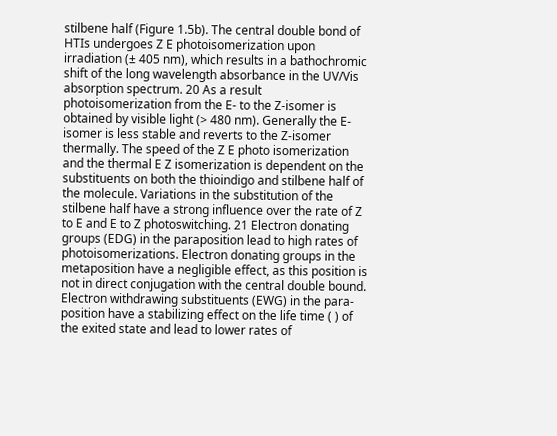stilbene half (Figure 1.5b). The central double bond of HTIs undergoes Z E photoisomerization upon irradiation (± 405 nm), which results in a bathochromic shift of the long wavelength absorbance in the UV/Vis absorption spectrum. 20 As a result photoisomerization from the E- to the Z-isomer is obtained by visible light (> 480 nm). Generally the E-isomer is less stable and reverts to the Z-isomer thermally. The speed of the Z E photo isomerization and the thermal E Z isomerization is dependent on the substituents on both the thioindigo and stilbene half of the molecule. Variations in the substitution of the stilbene half have a strong influence over the rate of Z to E and E to Z photoswitching. 21 Electron donating groups (EDG) in the paraposition lead to high rates of photoisomerizations. Electron donating groups in the metaposition have a negligible effect, as this position is not in direct conjugation with the central double bound. Electron withdrawing substituents (EWG) in the para-position have a stabilizing effect on the life time ( ) of the exited state and lead to lower rates of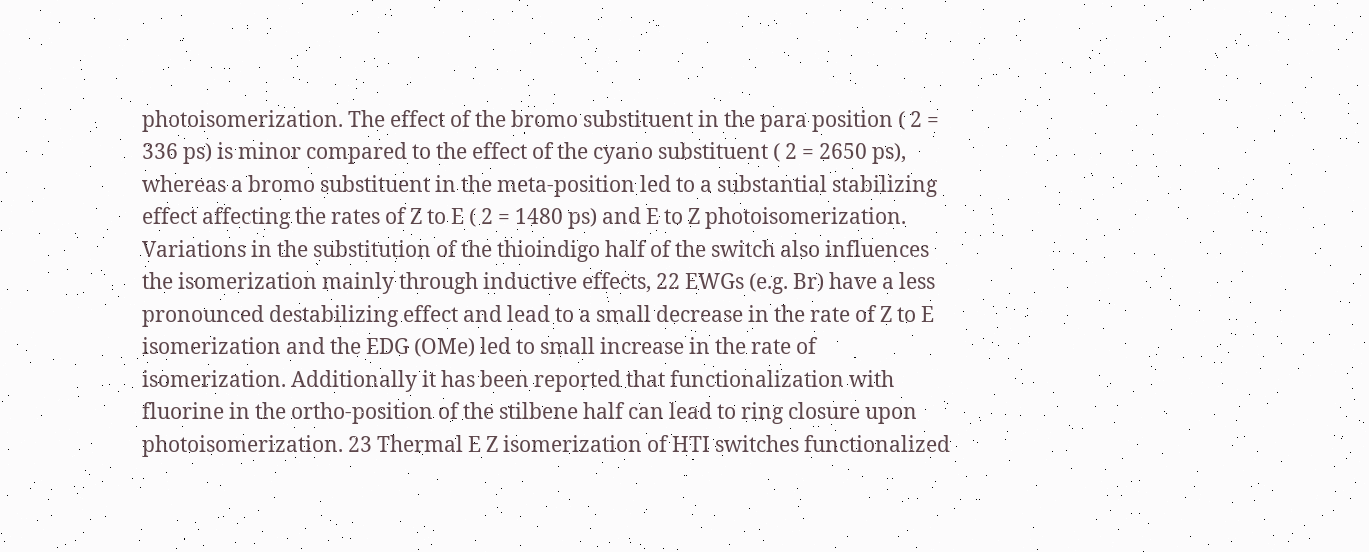photoisomerization. The effect of the bromo substituent in the para position ( 2 = 336 ps) is minor compared to the effect of the cyano substituent ( 2 = 2650 ps), whereas a bromo substituent in the meta-position led to a substantial stabilizing effect affecting the rates of Z to E ( 2 = 1480 ps) and E to Z photoisomerization. Variations in the substitution of the thioindigo half of the switch also influences the isomerization mainly through inductive effects, 22 EWGs (e.g. Br) have a less pronounced destabilizing effect and lead to a small decrease in the rate of Z to E isomerization and the EDG (OMe) led to small increase in the rate of isomerization. Additionally it has been reported that functionalization with fluorine in the ortho-position of the stilbene half can lead to ring closure upon photoisomerization. 23 Thermal E Z isomerization of HTI switches functionalized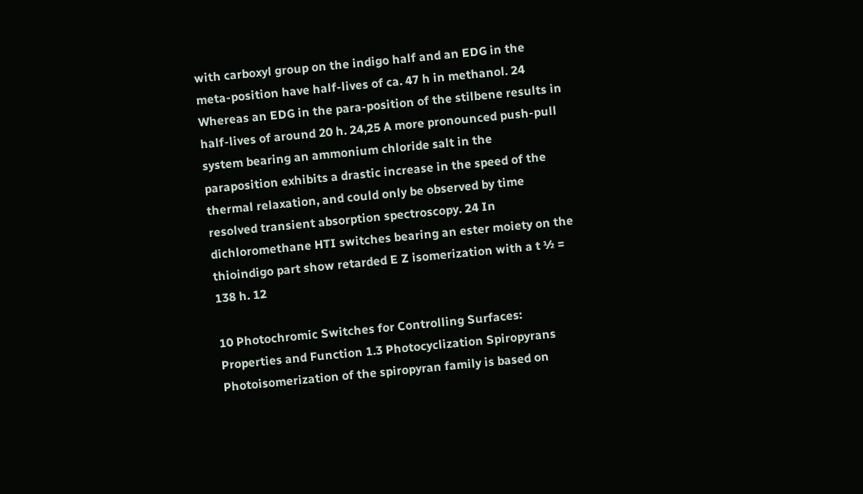with carboxyl group on the indigo half and an EDG in the meta-position have half-lives of ca. 47 h in methanol. 24 Whereas an EDG in the para-position of the stilbene results in half-lives of around 20 h. 24,25 A more pronounced push-pull system bearing an ammonium chloride salt in the paraposition exhibits a drastic increase in the speed of the thermal relaxation, and could only be observed by time resolved transient absorption spectroscopy. 24 In dichloromethane HTI switches bearing an ester moiety on the thioindigo part show retarded E Z isomerization with a t ½ = 138 h. 12

10 Photochromic Switches for Controlling Surfaces: Properties and Function 1.3 Photocyclization Spiropyrans Photoisomerization of the spiropyran family is based on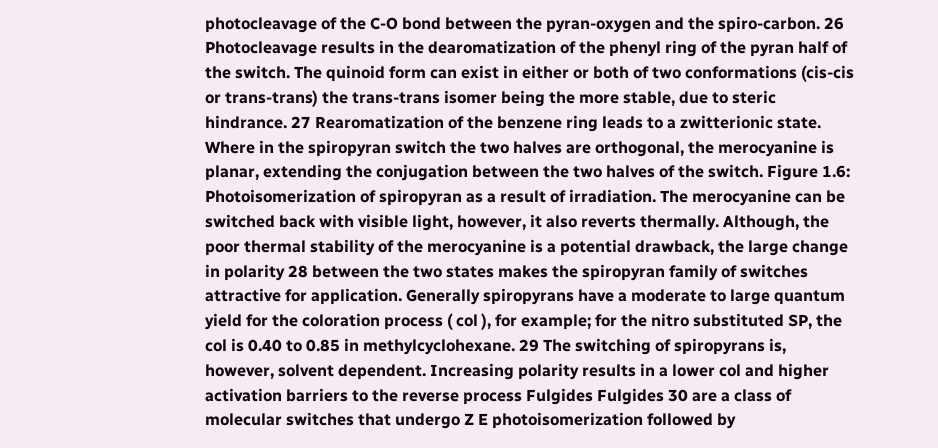photocleavage of the C-O bond between the pyran-oxygen and the spiro-carbon. 26 Photocleavage results in the dearomatization of the phenyl ring of the pyran half of the switch. The quinoid form can exist in either or both of two conformations (cis-cis or trans-trans) the trans-trans isomer being the more stable, due to steric hindrance. 27 Rearomatization of the benzene ring leads to a zwitterionic state. Where in the spiropyran switch the two halves are orthogonal, the merocyanine is planar, extending the conjugation between the two halves of the switch. Figure 1.6: Photoisomerization of spiropyran as a result of irradiation. The merocyanine can be switched back with visible light, however, it also reverts thermally. Although, the poor thermal stability of the merocyanine is a potential drawback, the large change in polarity 28 between the two states makes the spiropyran family of switches attractive for application. Generally spiropyrans have a moderate to large quantum yield for the coloration process ( col ), for example; for the nitro substituted SP, the col is 0.40 to 0.85 in methylcyclohexane. 29 The switching of spiropyrans is, however, solvent dependent. Increasing polarity results in a lower col and higher activation barriers to the reverse process Fulgides Fulgides 30 are a class of molecular switches that undergo Z E photoisomerization followed by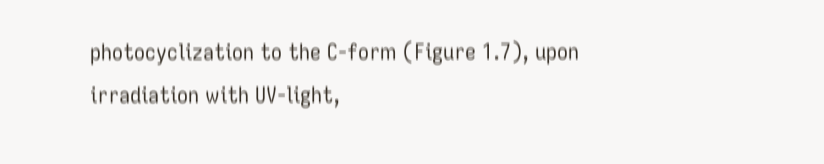photocyclization to the C-form (Figure 1.7), upon irradiation with UV-light,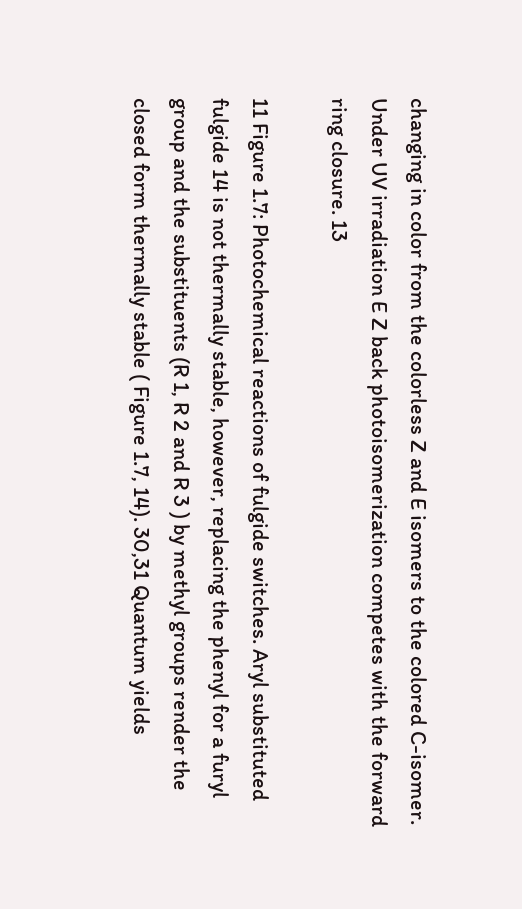changing in color from the colorless Z and E isomers to the colored C-isomer. Under UV irradiation E Z back photoisomerization competes with the forward ring closure. 13

11 Figure 1.7: Photochemical reactions of fulgide switches. Aryl substituted fulgide 14 is not thermally stable, however, replacing the phenyl for a furyl group and the substituents (R 1, R 2 and R 3 ) by methyl groups render the closed form thermally stable ( Figure 1.7, 14). 30,31 Quantum yields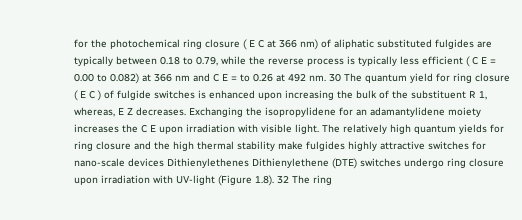for the photochemical ring closure ( E C at 366 nm) of aliphatic substituted fulgides are typically between 0.18 to 0.79, while the reverse process is typically less efficient ( C E = 0.00 to 0.082) at 366 nm and C E = to 0.26 at 492 nm. 30 The quantum yield for ring closure ( E C ) of fulgide switches is enhanced upon increasing the bulk of the substituent R 1, whereas, E Z decreases. Exchanging the isopropylidene for an adamantylidene moiety increases the C E upon irradiation with visible light. The relatively high quantum yields for ring closure and the high thermal stability make fulgides highly attractive switches for nano-scale devices Dithienylethenes Dithienylethene (DTE) switches undergo ring closure upon irradiation with UV-light (Figure 1.8). 32 The ring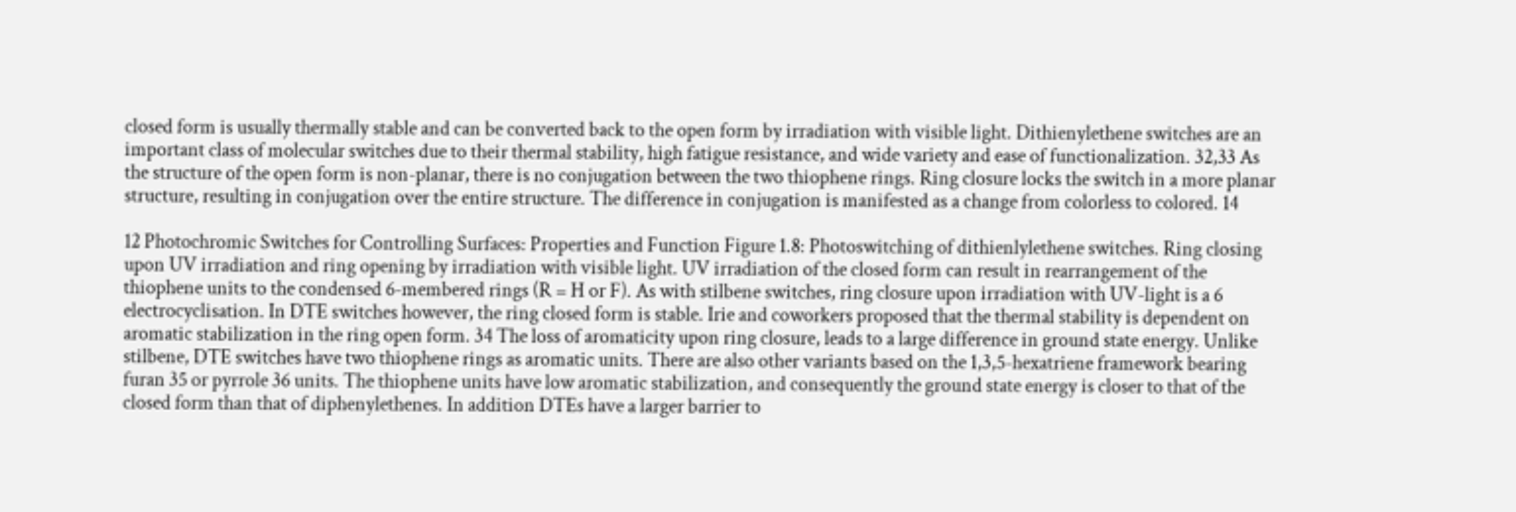closed form is usually thermally stable and can be converted back to the open form by irradiation with visible light. Dithienylethene switches are an important class of molecular switches due to their thermal stability, high fatigue resistance, and wide variety and ease of functionalization. 32,33 As the structure of the open form is non-planar, there is no conjugation between the two thiophene rings. Ring closure locks the switch in a more planar structure, resulting in conjugation over the entire structure. The difference in conjugation is manifested as a change from colorless to colored. 14

12 Photochromic Switches for Controlling Surfaces: Properties and Function Figure 1.8: Photoswitching of dithienlylethene switches. Ring closing upon UV irradiation and ring opening by irradiation with visible light. UV irradiation of the closed form can result in rearrangement of the thiophene units to the condensed 6-membered rings (R = H or F). As with stilbene switches, ring closure upon irradiation with UV-light is a 6 electrocyclisation. In DTE switches however, the ring closed form is stable. Irie and coworkers proposed that the thermal stability is dependent on aromatic stabilization in the ring open form. 34 The loss of aromaticity upon ring closure, leads to a large difference in ground state energy. Unlike stilbene, DTE switches have two thiophene rings as aromatic units. There are also other variants based on the 1,3,5-hexatriene framework bearing furan 35 or pyrrole 36 units. The thiophene units have low aromatic stabilization, and consequently the ground state energy is closer to that of the closed form than that of diphenylethenes. In addition DTEs have a larger barrier to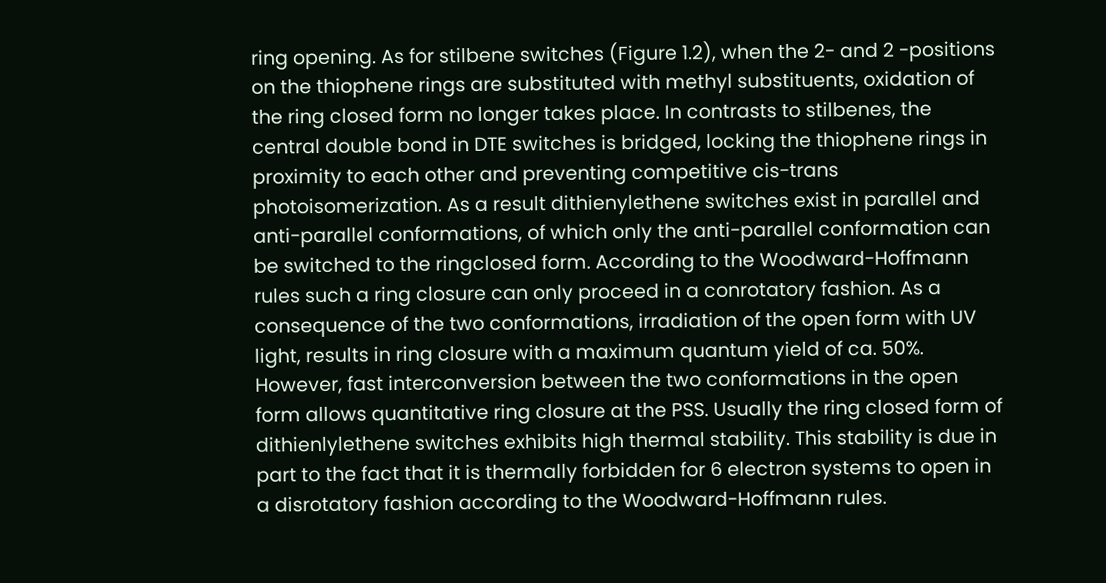ring opening. As for stilbene switches (Figure 1.2), when the 2- and 2 -positions on the thiophene rings are substituted with methyl substituents, oxidation of the ring closed form no longer takes place. In contrasts to stilbenes, the central double bond in DTE switches is bridged, locking the thiophene rings in proximity to each other and preventing competitive cis-trans photoisomerization. As a result dithienylethene switches exist in parallel and anti-parallel conformations, of which only the anti-parallel conformation can be switched to the ringclosed form. According to the Woodward-Hoffmann rules such a ring closure can only proceed in a conrotatory fashion. As a consequence of the two conformations, irradiation of the open form with UV light, results in ring closure with a maximum quantum yield of ca. 50%. However, fast interconversion between the two conformations in the open form allows quantitative ring closure at the PSS. Usually the ring closed form of dithienlylethene switches exhibits high thermal stability. This stability is due in part to the fact that it is thermally forbidden for 6 electron systems to open in a disrotatory fashion according to the Woodward-Hoffmann rules.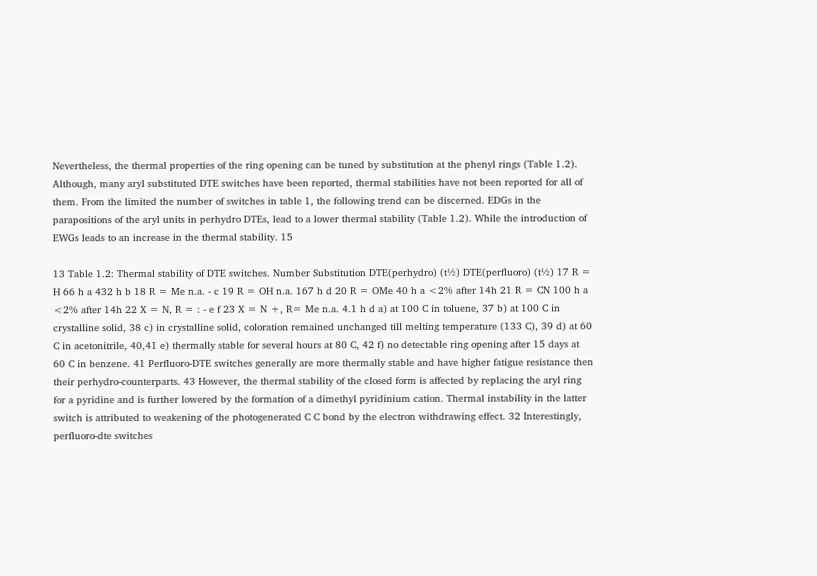Nevertheless, the thermal properties of the ring opening can be tuned by substitution at the phenyl rings (Table 1.2). Although, many aryl substituted DTE switches have been reported, thermal stabilities have not been reported for all of them. From the limited the number of switches in table 1, the following trend can be discerned. EDGs in the parapositions of the aryl units in perhydro DTEs, lead to a lower thermal stability (Table 1.2). While the introduction of EWGs leads to an increase in the thermal stability. 15

13 Table 1.2: Thermal stability of DTE switches. Number Substitution DTE(perhydro) (t½) DTE(perfluoro) (t½) 17 R = H 66 h a 432 h b 18 R = Me n.a. - c 19 R = OH n.a. 167 h d 20 R = OMe 40 h a <2% after 14h 21 R = CN 100 h a <2% after 14h 22 X = N, R = : - e f 23 X = N +, R= Me n.a. 4.1 h d a) at 100 C in toluene, 37 b) at 100 C in crystalline solid, 38 c) in crystalline solid, coloration remained unchanged till melting temperature (133 C), 39 d) at 60 C in acetonitrile, 40,41 e) thermally stable for several hours at 80 C, 42 f) no detectable ring opening after 15 days at 60 C in benzene. 41 Perfluoro-DTE switches generally are more thermally stable and have higher fatigue resistance then their perhydro-counterparts. 43 However, the thermal stability of the closed form is affected by replacing the aryl ring for a pyridine and is further lowered by the formation of a dimethyl pyridinium cation. Thermal instability in the latter switch is attributed to weakening of the photogenerated C C bond by the electron withdrawing effect. 32 Interestingly, perfluoro-dte switches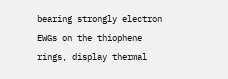bearing strongly electron EWGs on the thiophene rings, display thermal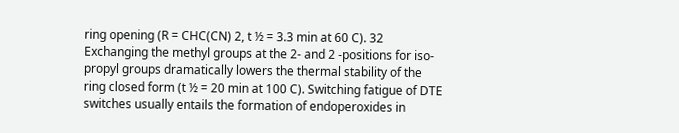ring opening (R = CHC(CN) 2, t ½ = 3.3 min at 60 C). 32 Exchanging the methyl groups at the 2- and 2 -positions for iso-propyl groups dramatically lowers the thermal stability of the ring closed form (t ½ = 20 min at 100 C). Switching fatigue of DTE switches usually entails the formation of endoperoxides in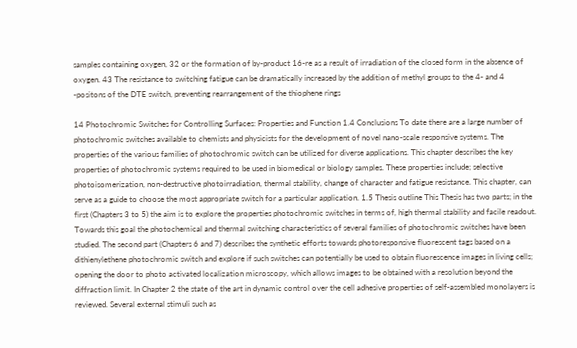samples containing oxygen, 32 or the formation of by-product 16-re as a result of irradiation of the closed form in the absence of oxygen. 43 The resistance to switching fatigue can be dramatically increased by the addition of methyl groups to the 4- and 4 -positons of the DTE switch, preventing rearrangement of the thiophene rings

14 Photochromic Switches for Controlling Surfaces: Properties and Function 1.4 Conclusions To date there are a large number of photochromic switches available to chemists and physicists for the development of novel nano-scale responsive systems. The properties of the various families of photochromic switch can be utilized for diverse applications. This chapter describes the key properties of photochromic systems required to be used in biomedical or biology samples. These properties include; selective photoisomerization, non-destructive photoirradiation, thermal stability, change of character and fatigue resistance. This chapter, can serve as a guide to choose the most appropriate switch for a particular application. 1.5 Thesis outline This Thesis has two parts; in the first (Chapters 3 to 5) the aim is to explore the properties photochromic switches in terms of, high thermal stability and facile readout. Towards this goal the photochemical and thermal switching characteristics of several families of photochromic switches have been studied. The second part (Chapters 6 and 7) describes the synthetic efforts towards photoresponsive fluorescent tags based on a dithienylethene photochromic switch and explore if such switches can potentially be used to obtain fluorescence images in living cells; opening the door to photo activated localization microscopy, which allows images to be obtained with a resolution beyond the diffraction limit. In Chapter 2 the state of the art in dynamic control over the cell adhesive properties of self-assembled monolayers is reviewed. Several external stimuli such as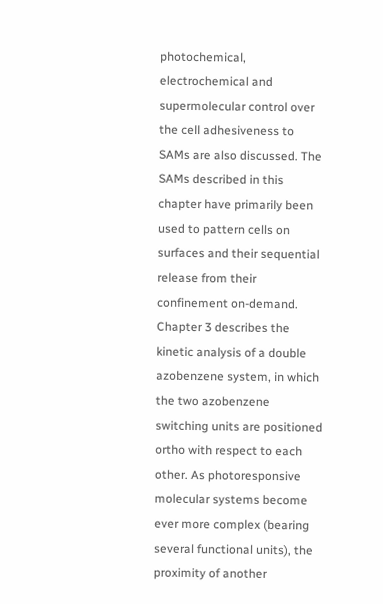photochemical, electrochemical and supermolecular control over the cell adhesiveness to SAMs are also discussed. The SAMs described in this chapter have primarily been used to pattern cells on surfaces and their sequential release from their confinement on-demand. Chapter 3 describes the kinetic analysis of a double azobenzene system, in which the two azobenzene switching units are positioned ortho with respect to each other. As photoresponsive molecular systems become ever more complex (bearing several functional units), the proximity of another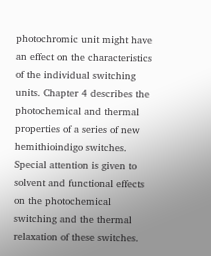photochromic unit might have an effect on the characteristics of the individual switching units. Chapter 4 describes the photochemical and thermal properties of a series of new hemithioindigo switches. Special attention is given to solvent and functional effects on the photochemical switching and the thermal relaxation of these switches.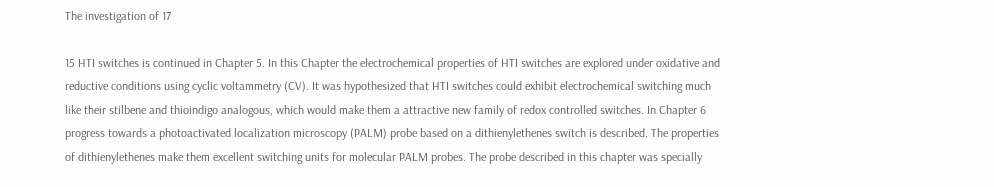The investigation of 17

15 HTI switches is continued in Chapter 5. In this Chapter the electrochemical properties of HTI switches are explored under oxidative and reductive conditions using cyclic voltammetry (CV). It was hypothesized that HTI switches could exhibit electrochemical switching much like their stilbene and thioindigo analogous, which would make them a attractive new family of redox controlled switches. In Chapter 6 progress towards a photoactivated localization microscopy (PALM) probe based on a dithienylethenes switch is described. The properties of dithienylethenes make them excellent switching units for molecular PALM probes. The probe described in this chapter was specially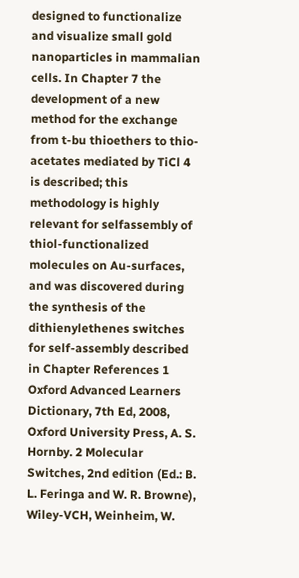designed to functionalize and visualize small gold nanoparticles in mammalian cells. In Chapter 7 the development of a new method for the exchange from t-bu thioethers to thio-acetates mediated by TiCl 4 is described; this methodology is highly relevant for selfassembly of thiol-functionalized molecules on Au-surfaces, and was discovered during the synthesis of the dithienylethenes switches for self-assembly described in Chapter References 1 Oxford Advanced Learners Dictionary, 7th Ed, 2008, Oxford University Press, A. S. Hornby. 2 Molecular Switches, 2nd edition (Ed.: B. L. Feringa and W. R. Browne), Wiley-VCH, Weinheim, W.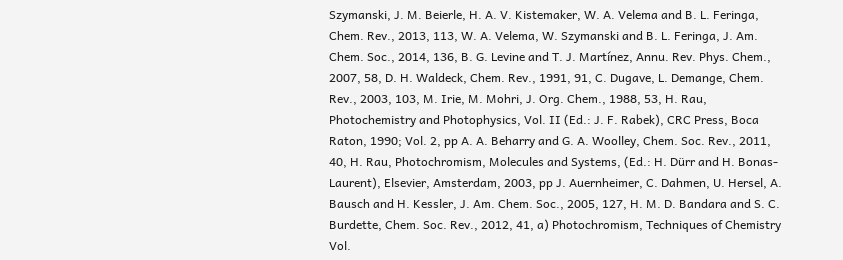Szymanski, J. M. Beierle, H. A. V. Kistemaker, W. A. Velema and B. L. Feringa, Chem. Rev., 2013, 113, W. A. Velema, W. Szymanski and B. L. Feringa, J. Am. Chem. Soc., 2014, 136, B. G. Levine and T. J. Martínez, Annu. Rev. Phys. Chem., 2007, 58, D. H. Waldeck, Chem. Rev., 1991, 91, C. Dugave, L. Demange, Chem. Rev., 2003, 103, M. Irie, M. Mohri, J. Org. Chem., 1988, 53, H. Rau, Photochemistry and Photophysics, Vol. II (Ed.: J. F. Rabek), CRC Press, Boca Raton, 1990; Vol. 2, pp A. A. Beharry and G. A. Woolley, Chem. Soc. Rev., 2011, 40, H. Rau, Photochromism, Molecules and Systems, (Ed.: H. Dürr and H. Bonas-Laurent), Elsevier, Amsterdam, 2003, pp J. Auernheimer, C. Dahmen, U. Hersel, A. Bausch and H. Kessler, J. Am. Chem. Soc., 2005, 127, H. M. D. Bandara and S. C. Burdette, Chem. Soc. Rev., 2012, 41, a) Photochromism, Techniques of Chemistry Vol.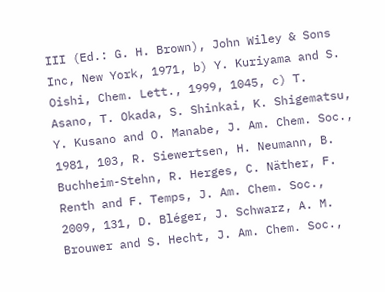III (Ed.: G. H. Brown), John Wiley & Sons Inc, New York, 1971, b) Y. Kuriyama and S. Oishi, Chem. Lett., 1999, 1045, c) T. Asano, T. Okada, S. Shinkai, K. Shigematsu, Y. Kusano and O. Manabe, J. Am. Chem. Soc., 1981, 103, R. Siewertsen, H. Neumann, B. Buchheim-Stehn, R. Herges, C. Näther, F. Renth and F. Temps, J. Am. Chem. Soc., 2009, 131, D. Bléger, J. Schwarz, A. M. Brouwer and S. Hecht, J. Am. Chem. Soc.,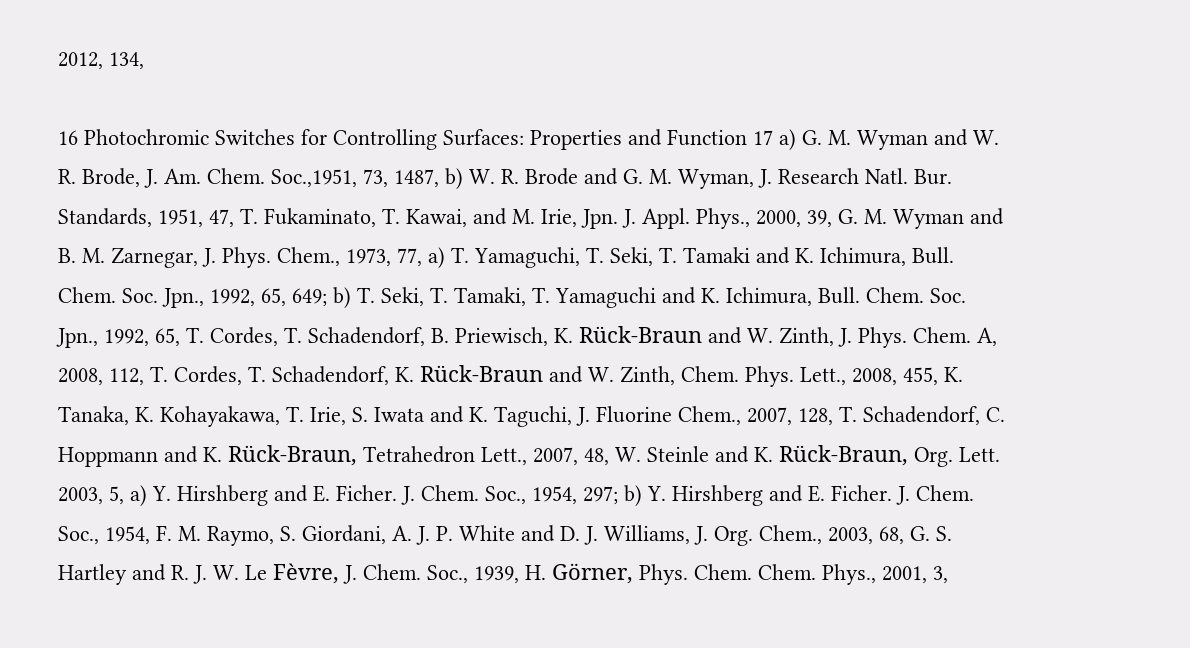2012, 134,

16 Photochromic Switches for Controlling Surfaces: Properties and Function 17 a) G. M. Wyman and W. R. Brode, J. Am. Chem. Soc.,1951, 73, 1487, b) W. R. Brode and G. M. Wyman, J. Research Natl. Bur. Standards, 1951, 47, T. Fukaminato, T. Kawai, and M. Irie, Jpn. J. Appl. Phys., 2000, 39, G. M. Wyman and B. M. Zarnegar, J. Phys. Chem., 1973, 77, a) T. Yamaguchi, T. Seki, T. Tamaki and K. Ichimura, Bull. Chem. Soc. Jpn., 1992, 65, 649; b) T. Seki, T. Tamaki, T. Yamaguchi and K. Ichimura, Bull. Chem. Soc. Jpn., 1992, 65, T. Cordes, T. Schadendorf, B. Priewisch, K. Rück-Braun and W. Zinth, J. Phys. Chem. A, 2008, 112, T. Cordes, T. Schadendorf, K. Rück-Braun and W. Zinth, Chem. Phys. Lett., 2008, 455, K. Tanaka, K. Kohayakawa, T. Irie, S. Iwata and K. Taguchi, J. Fluorine Chem., 2007, 128, T. Schadendorf, C. Hoppmann and K. Rück-Braun, Tetrahedron Lett., 2007, 48, W. Steinle and K. Rück-Braun, Org. Lett. 2003, 5, a) Y. Hirshberg and E. Ficher. J. Chem. Soc., 1954, 297; b) Y. Hirshberg and E. Ficher. J. Chem. Soc., 1954, F. M. Raymo, S. Giordani, A. J. P. White and D. J. Williams, J. Org. Chem., 2003, 68, G. S. Hartley and R. J. W. Le Fèvre, J. Chem. Soc., 1939, H. Görner, Phys. Chem. Chem. Phys., 2001, 3,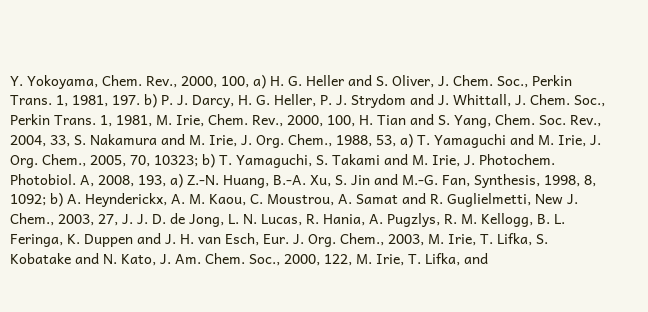Y. Yokoyama, Chem. Rev., 2000, 100, a) H. G. Heller and S. Oliver, J. Chem. Soc., Perkin Trans. 1, 1981, 197. b) P. J. Darcy, H. G. Heller, P. J. Strydom and J. Whittall, J. Chem. Soc., Perkin Trans. 1, 1981, M. Irie, Chem. Rev., 2000, 100, H. Tian and S. Yang, Chem. Soc. Rev., 2004, 33, S. Nakamura and M. Irie, J. Org. Chem., 1988, 53, a) T. Yamaguchi and M. Irie, J. Org. Chem., 2005, 70, 10323; b) T. Yamaguchi, S. Takami and M. Irie, J. Photochem. Photobiol. A, 2008, 193, a) Z.-N. Huang, B.-A. Xu, S. Jin and M.-G. Fan, Synthesis, 1998, 8, 1092; b) A. Heynderickx, A. M. Kaou, C. Moustrou, A. Samat and R. Guglielmetti, New J. Chem., 2003, 27, J. J. D. de Jong, L. N. Lucas, R. Hania, A. Pugzlys, R. M. Kellogg, B. L. Feringa, K. Duppen and J. H. van Esch, Eur. J. Org. Chem., 2003, M. Irie, T. Lifka, S. Kobatake and N. Kato, J. Am. Chem. Soc., 2000, 122, M. Irie, T. Lifka, and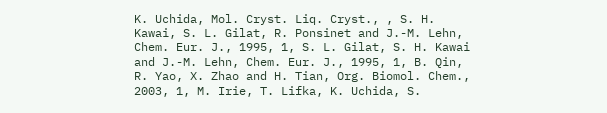K. Uchida, Mol. Cryst. Liq. Cryst., , S. H. Kawai, S. L. Gilat, R. Ponsinet and J.-M. Lehn, Chem. Eur. J., 1995, 1, S. L. Gilat, S. H. Kawai and J.-M. Lehn, Chem. Eur. J., 1995, 1, B. Qin, R. Yao, X. Zhao and H. Tian, Org. Biomol. Chem., 2003, 1, M. Irie, T. Lifka, K. Uchida, S.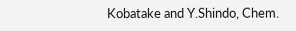Kobatake and Y.Shindo, Chem.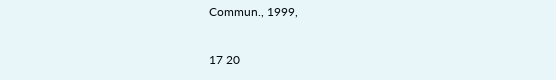Commun., 1999,

17 20